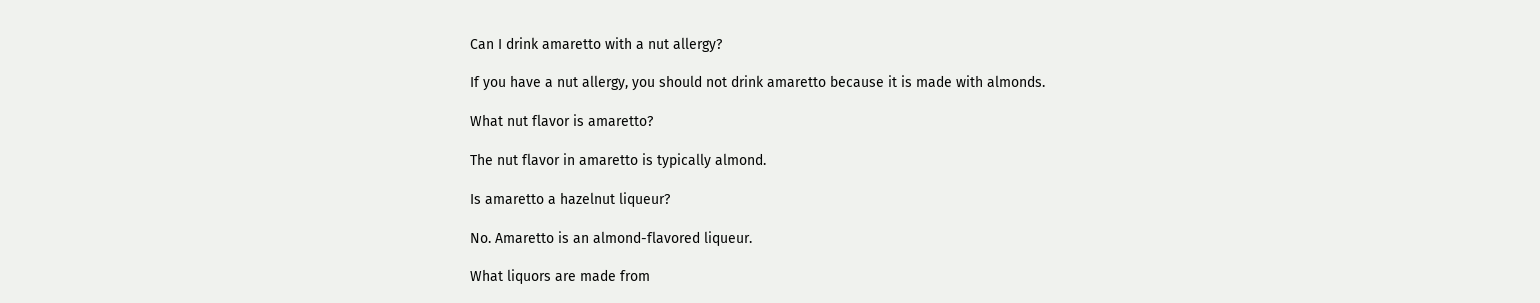Can I drink amaretto with a nut allergy?

If you have a nut allergy, you should not drink amaretto because it is made with almonds.

What nut flavor is amaretto?

The nut flavor in amaretto is typically almond.

Is amaretto a hazelnut liqueur?

No. Amaretto is an almond-flavored liqueur.

What liquors are made from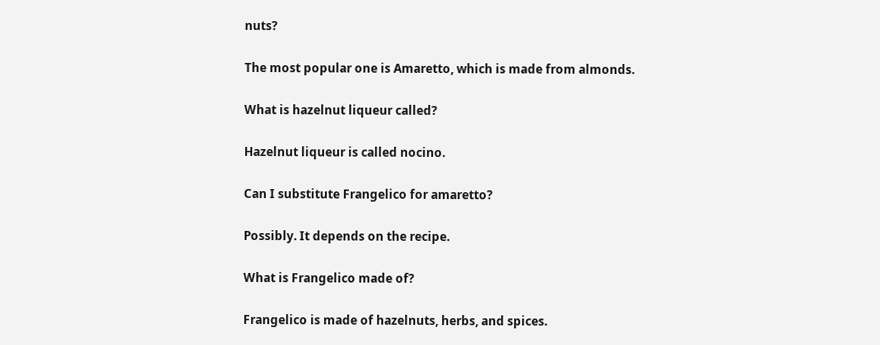nuts?

The most popular one is Amaretto, which is made from almonds.

What is hazelnut liqueur called?

Hazelnut liqueur is called nocino.

Can I substitute Frangelico for amaretto?

Possibly. It depends on the recipe.

What is Frangelico made of?

Frangelico is made of hazelnuts, herbs, and spices.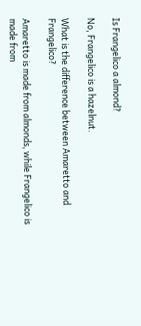Is Frangelico a almond?

No, Frangelico is a hazelnut.

What is the difference between Amaretto and Frangelico?

Amaretto is made from almonds, while Frangelico is made from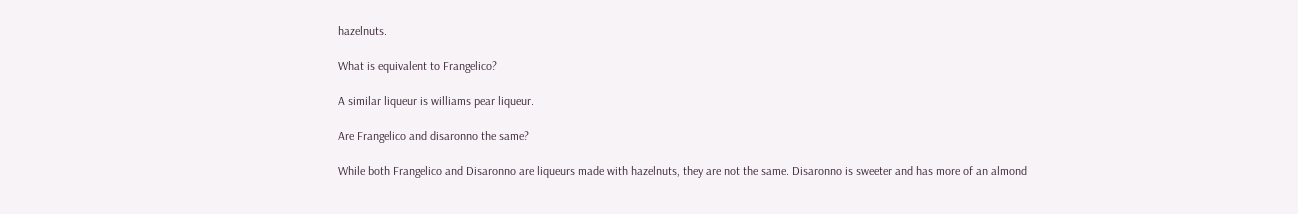hazelnuts.

What is equivalent to Frangelico?

A similar liqueur is williams pear liqueur.

Are Frangelico and disaronno the same?

While both Frangelico and Disaronno are liqueurs made with hazelnuts, they are not the same. Disaronno is sweeter and has more of an almond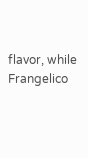flavor, while Frangelico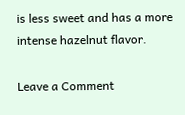is less sweet and has a more intense hazelnut flavor.

Leave a Comment